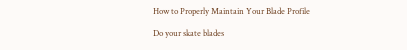How to Properly Maintain Your Blade Profile

Do your skate blades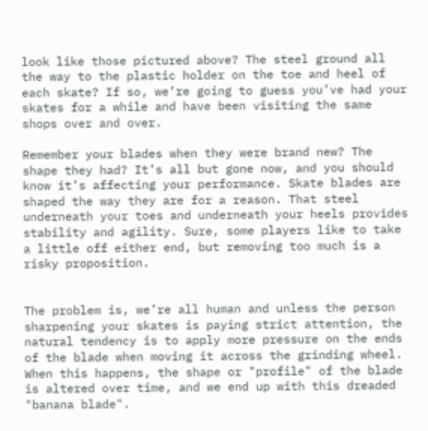look like those pictured above? The steel ground all the way to the plastic holder on the toe and heel of each skate? If so, we’re going to guess you’ve had your skates for a while and have been visiting the same shops over and over.

Remember your blades when they were brand new? The shape they had? It’s all but gone now, and you should know it’s affecting your performance. Skate blades are shaped the way they are for a reason. That steel underneath your toes and underneath your heels provides stability and agility. Sure, some players like to take a little off either end, but removing too much is a risky proposition.


The problem is, we’re all human and unless the person sharpening your skates is paying strict attention, the natural tendency is to apply more pressure on the ends of the blade when moving it across the grinding wheel. When this happens, the shape or "profile" of the blade is altered over time, and we end up with this dreaded "banana blade".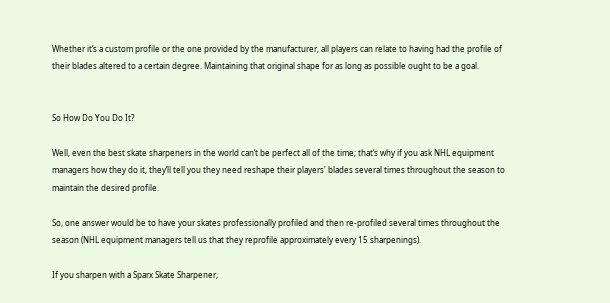Whether it’s a custom profile or the one provided by the manufacturer, all players can relate to having had the profile of their blades altered to a certain degree. Maintaining that original shape for as long as possible ought to be a goal.


So How Do You Do It?

Well, even the best skate sharpeners in the world can’t be perfect all of the time; that’s why if you ask NHL equipment managers how they do it, they’ll tell you they need reshape their players' blades several times throughout the season to maintain the desired profile.

So, one answer would be to have your skates professionally profiled and then re-profiled several times throughout the season (NHL equipment managers tell us that they reprofile approximately every 15 sharpenings).

If you sharpen with a Sparx Skate Sharpener,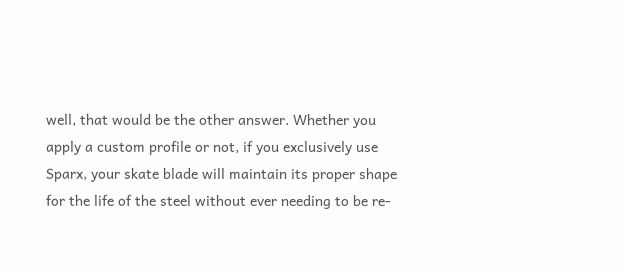well, that would be the other answer. Whether you apply a custom profile or not, if you exclusively use Sparx, your skate blade will maintain its proper shape for the life of the steel without ever needing to be re-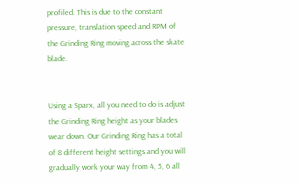profiled. This is due to the constant pressure, translation speed and RPM of the Grinding Ring moving across the skate blade.


Using a Sparx, all you need to do is adjust the Grinding Ring height as your blades wear down. Our Grinding Ring has a total of 8 different height settings and you will gradually work your way from 4, 5, 6 all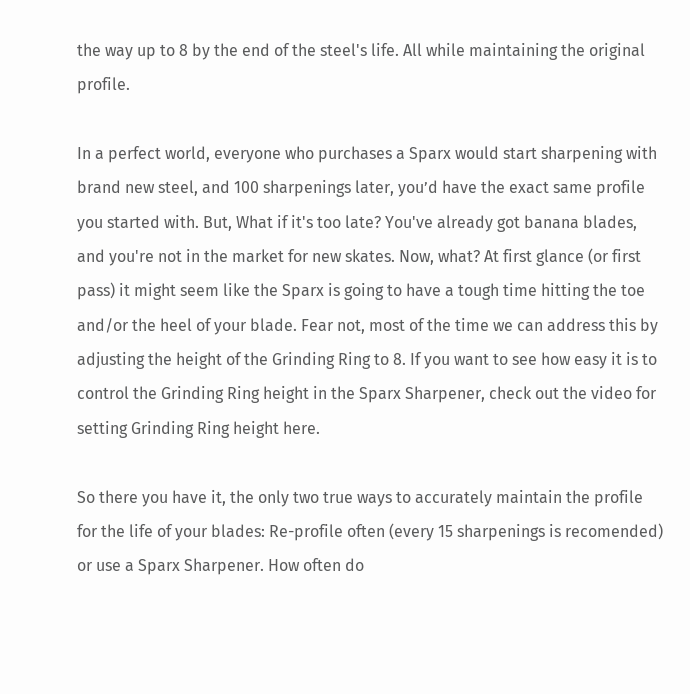the way up to 8 by the end of the steel's life. All while maintaining the original profile.

In a perfect world, everyone who purchases a Sparx would start sharpening with brand new steel, and 100 sharpenings later, you’d have the exact same profile you started with. But, What if it's too late? You've already got banana blades, and you're not in the market for new skates. Now, what? At first glance (or first pass) it might seem like the Sparx is going to have a tough time hitting the toe and/or the heel of your blade. Fear not, most of the time we can address this by adjusting the height of the Grinding Ring to 8. If you want to see how easy it is to control the Grinding Ring height in the Sparx Sharpener, check out the video for setting Grinding Ring height here.

So there you have it, the only two true ways to accurately maintain the profile for the life of your blades: Re-profile often (every 15 sharpenings is recomended) or use a Sparx Sharpener. How often do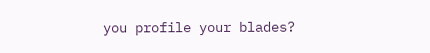you profile your blades?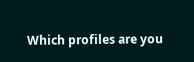Which profiles are you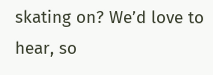skating on? We’d love to hear, so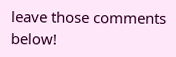leave those comments below!